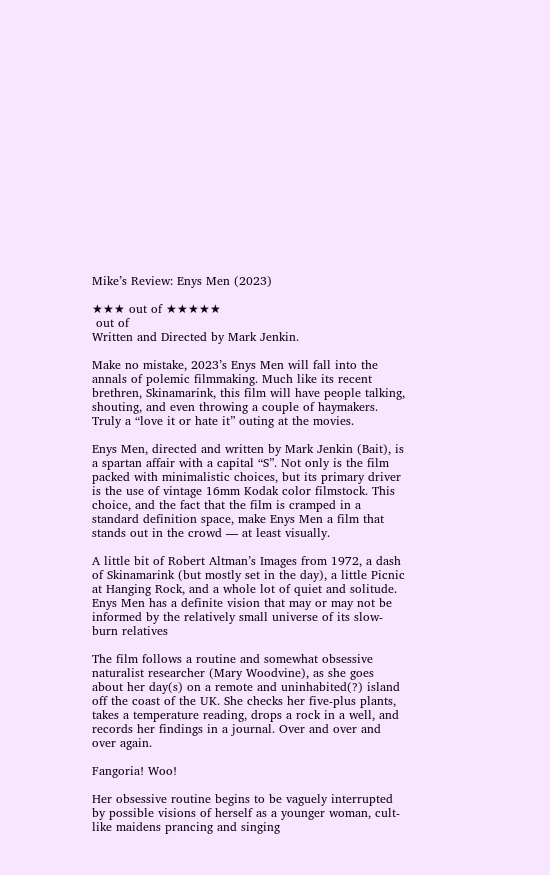Mike’s Review: Enys Men (2023)

★★★ out of ★★★★★
 out of
Written and Directed by Mark Jenkin.

Make no mistake, 2023’s Enys Men will fall into the annals of polemic filmmaking. Much like its recent brethren, Skinamarink, this film will have people talking, shouting, and even throwing a couple of haymakers. Truly a “love it or hate it” outing at the movies.

Enys Men, directed and written by Mark Jenkin (Bait), is a spartan affair with a capital “S”. Not only is the film packed with minimalistic choices, but its primary driver is the use of vintage 16mm Kodak color filmstock. This choice, and the fact that the film is cramped in a standard definition space, make Enys Men a film that stands out in the crowd — at least visually.

A little bit of Robert Altman’s Images from 1972, a dash of Skinamarink (but mostly set in the day), a little Picnic at Hanging Rock, and a whole lot of quiet and solitude. Enys Men has a definite vision that may or may not be informed by the relatively small universe of its slow-burn relatives

The film follows a routine and somewhat obsessive naturalist researcher (Mary Woodvine), as she goes about her day(s) on a remote and uninhabited(?) island off the coast of the UK. She checks her five-plus plants, takes a temperature reading, drops a rock in a well, and records her findings in a journal. Over and over and over again.

Fangoria! Woo!

Her obsessive routine begins to be vaguely interrupted by possible visions of herself as a younger woman, cult-like maidens prancing and singing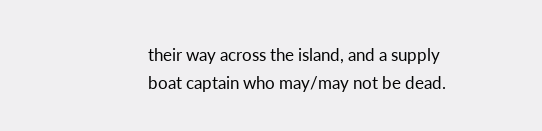their way across the island, and a supply boat captain who may/may not be dead.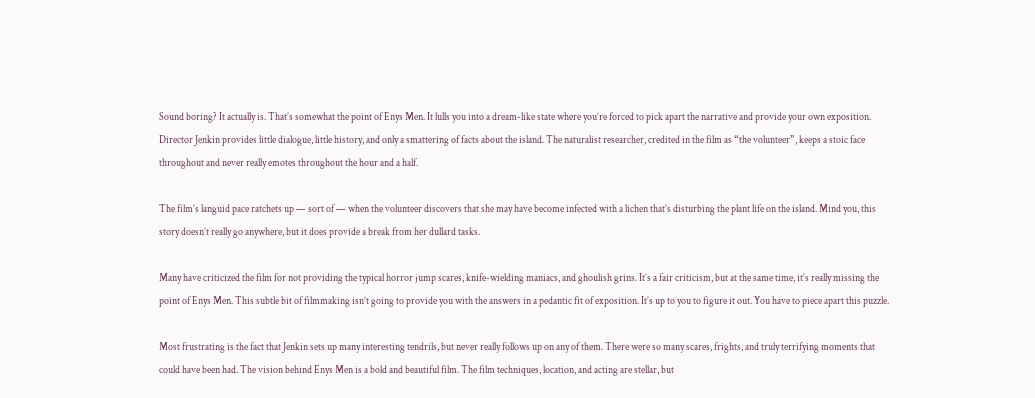Sound boring? It actually is. That’s somewhat the point of Enys Men. It lulls you into a dream-like state where you’re forced to pick apart the narrative and provide your own exposition. Director Jenkin provides little dialogue, little history, and only a smattering of facts about the island. The naturalist researcher, credited in the film as “the volunteer”, keeps a stoic face throughout and never really emotes throughout the hour and a half.

The film’s languid pace ratchets up — sort of — when the volunteer discovers that she may have become infected with a lichen that’s disturbing the plant life on the island. Mind you, this story doesn’t really go anywhere, but it does provide a break from her dullard tasks.

Many have criticized the film for not providing the typical horror jump scares, knife-wielding maniacs, and ghoulish grins. It’s a fair criticism, but at the same time, it’s really missing the point of Enys Men. This subtle bit of filmmaking isn’t going to provide you with the answers in a pedantic fit of exposition. It’s up to you to figure it out. You have to piece apart this puzzle.

Most frustrating is the fact that Jenkin sets up many interesting tendrils, but never really follows up on any of them. There were so many scares, frights, and truly terrifying moments that could have been had. The vision behind Enys Men is a bold and beautiful film. The film techniques, location, and acting are stellar, but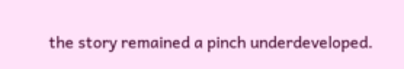the story remained a pinch underdeveloped.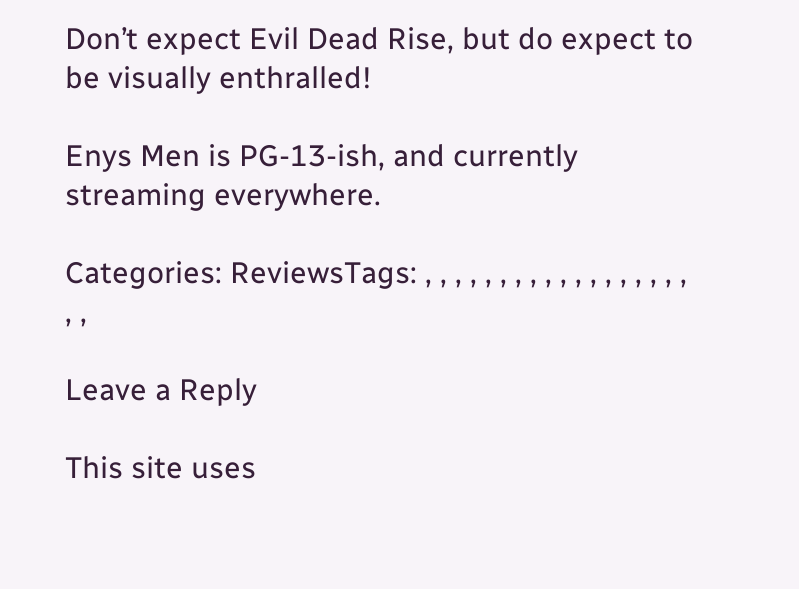Don’t expect Evil Dead Rise, but do expect to be visually enthralled!

Enys Men is PG-13-ish, and currently streaming everywhere.

Categories: ReviewsTags: , , , , , , , , , , , , , , , , , , , ,

Leave a Reply

This site uses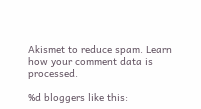Akismet to reduce spam. Learn how your comment data is processed.

%d bloggers like this: